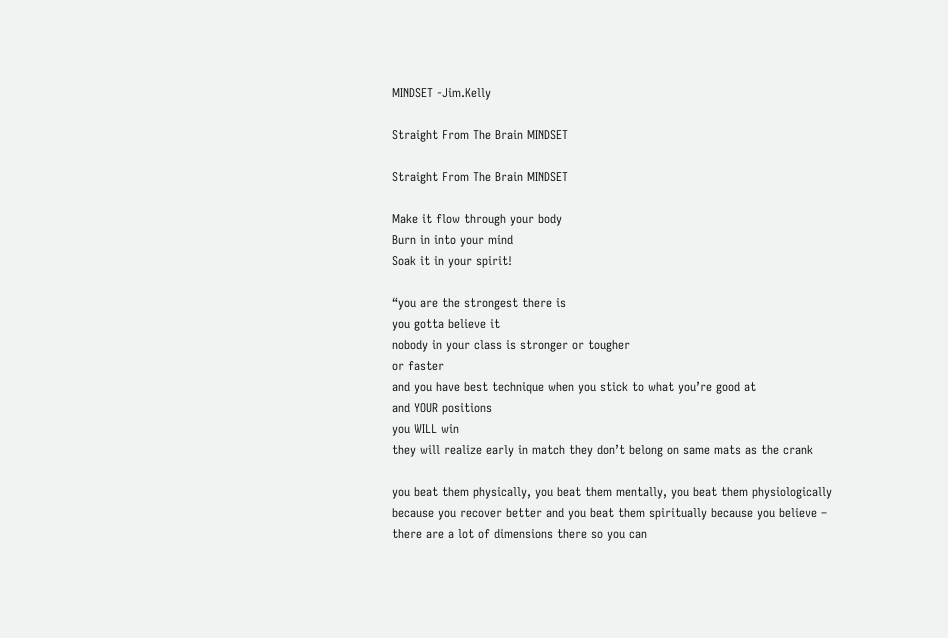MINDSET -Jim.Kelly

Straight From The Brain MINDSET

Straight From The Brain MINDSET

Make it flow through your body
Burn in into your mind
Soak it in your spirit!

“you are the strongest there is
you gotta believe it
nobody in your class is stronger or tougher
or faster
and you have best technique when you stick to what you’re good at
and YOUR positions
you WILL win
they will realize early in match they don’t belong on same mats as the crank

you beat them physically, you beat them mentally, you beat them physiologically
because you recover better and you beat them spiritually because you believe –
there are a lot of dimensions there so you can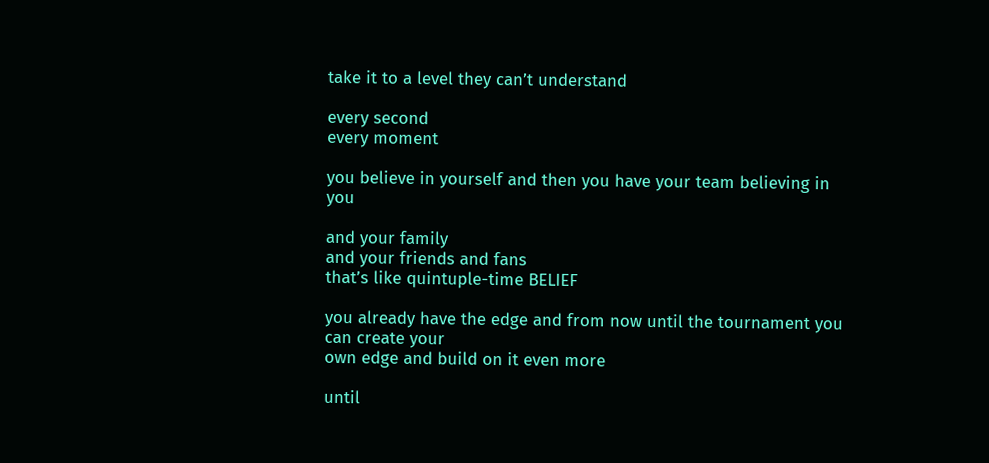take it to a level they can’t understand

every second
every moment

you believe in yourself and then you have your team believing in you

and your family
and your friends and fans
that’s like quintuple-time BELIEF

you already have the edge and from now until the tournament you can create your
own edge and build on it even more

until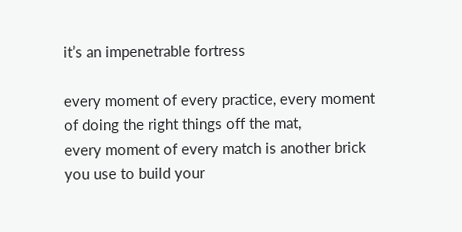it’s an impenetrable fortress

every moment of every practice, every moment of doing the right things off the mat,
every moment of every match is another brick you use to build your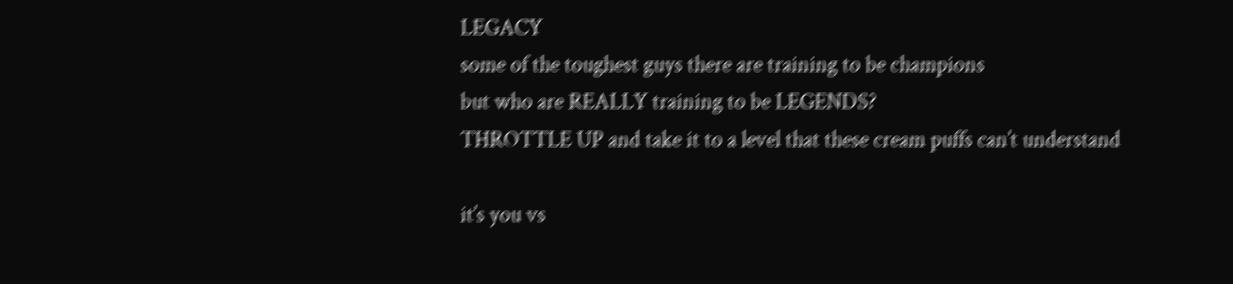LEGACY
some of the toughest guys there are training to be champions
but who are REALLY training to be LEGENDS?
THROTTLE UP and take it to a level that these cream puffs can’t understand

it’s you vs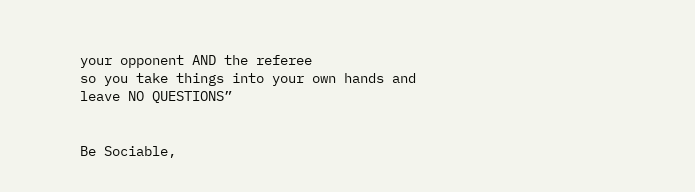your opponent AND the referee
so you take things into your own hands and leave NO QUESTIONS”


Be Sociable,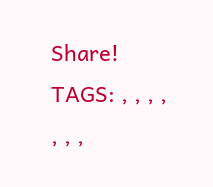Share!
TAGS: , , , , , , ,